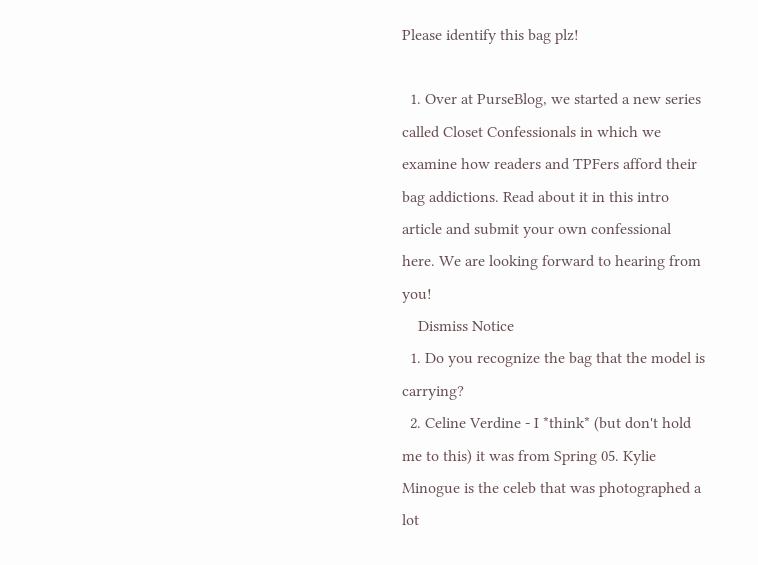Please identify this bag plz!

  1. Over at PurseBlog, we started a new series called Closet Confessionals in which we examine how readers and TPFers afford their bag addictions. Read about it in this intro article and submit your own confessional here. We are looking forward to hearing from you!
    Dismiss Notice
  1. Do you recognize the bag that the model is carrying?
  2. Celine Verdine - I *think* (but don't hold me to this) it was from Spring 05. Kylie Minogue is the celeb that was photographed a lot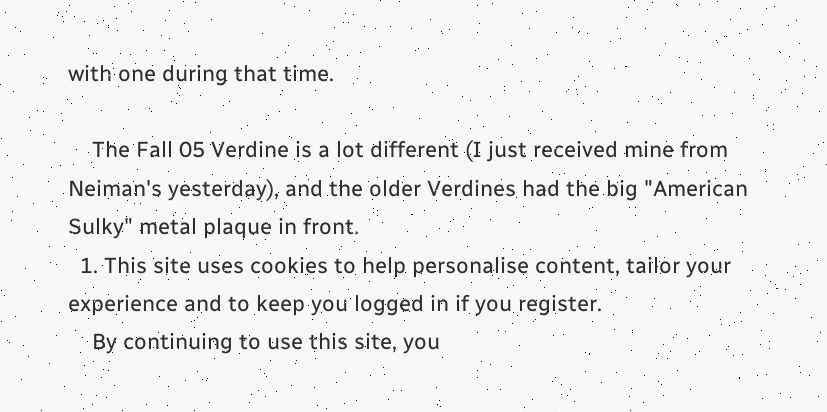with one during that time.

    The Fall 05 Verdine is a lot different (I just received mine from Neiman's yesterday), and the older Verdines had the big "American Sulky" metal plaque in front.
  1. This site uses cookies to help personalise content, tailor your experience and to keep you logged in if you register.
    By continuing to use this site, you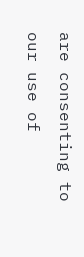are consenting to our use of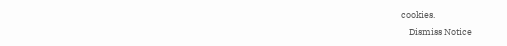cookies.
    Dismiss Notice